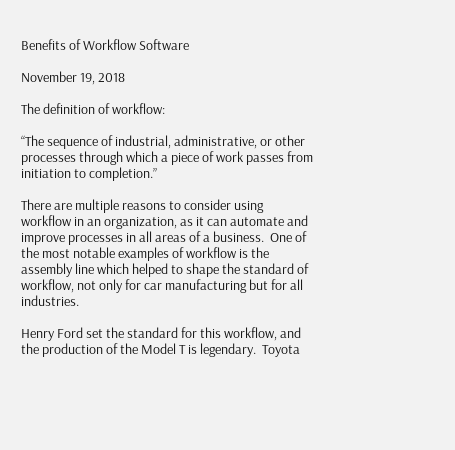Benefits of Workflow Software

November 19, 2018

The definition of workflow:

“The sequence of industrial, administrative, or other processes through which a piece of work passes from initiation to completion.”

There are multiple reasons to consider using workflow in an organization, as it can automate and improve processes in all areas of a business.  One of the most notable examples of workflow is the assembly line which helped to shape the standard of workflow, not only for car manufacturing but for all industries.

Henry Ford set the standard for this workflow, and the production of the Model T is legendary.  Toyota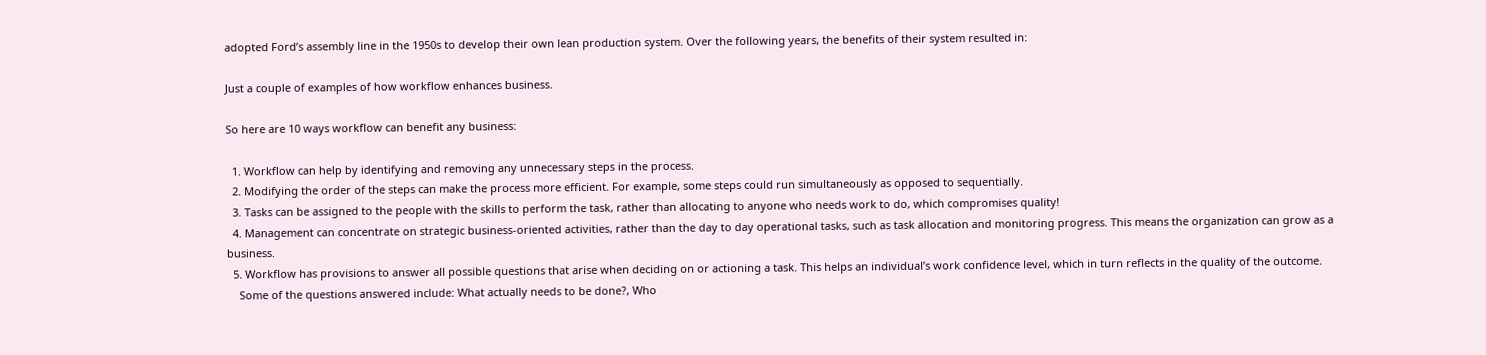adopted Ford’s assembly line in the 1950s to develop their own lean production system. Over the following years, the benefits of their system resulted in:

Just a couple of examples of how workflow enhances business.

So here are 10 ways workflow can benefit any business:

  1. Workflow can help by identifying and removing any unnecessary steps in the process.
  2. Modifying the order of the steps can make the process more efficient. For example, some steps could run simultaneously as opposed to sequentially.
  3. Tasks can be assigned to the people with the skills to perform the task, rather than allocating to anyone who needs work to do, which compromises quality!
  4. Management can concentrate on strategic business-oriented activities, rather than the day to day operational tasks, such as task allocation and monitoring progress. This means the organization can grow as a business.
  5. Workflow has provisions to answer all possible questions that arise when deciding on or actioning a task. This helps an individual’s work confidence level, which in turn reflects in the quality of the outcome.
    Some of the questions answered include: What actually needs to be done?, Who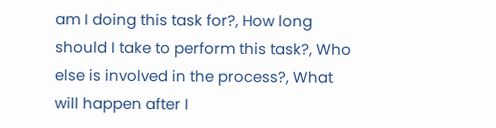am I doing this task for?, How long should I take to perform this task?, Who else is involved in the process?, What will happen after I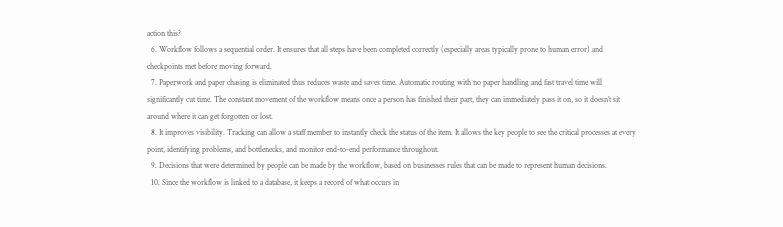action this?
  6. Workflow follows a sequential order. It ensures that all steps have been completed correctly (especially areas typically prone to human error) and checkpoints met before moving forward.
  7. Paperwork and paper chasing is eliminated thus reduces waste and saves time. Automatic routing with no paper handling and fast travel time will significantly cut time. The constant movement of the workflow means once a person has finished their part, they can immediately pass it on, so it doesn’t sit around where it can get forgotten or lost.
  8. It improves visibility. Tracking can allow a staff member to instantly check the status of the item. It allows the key people to see the critical processes at every point, identifying problems, and bottlenecks, and monitor end-to-end performance throughout.
  9. Decisions that were determined by people can be made by the workflow, based on businesses rules that can be made to represent human decisions.
  10. Since the workflow is linked to a database, it keeps a record of what occurs in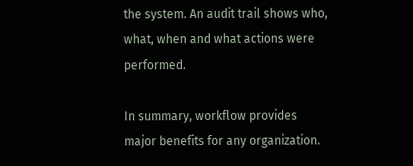the system. An audit trail shows who, what, when and what actions were performed.

In summary, workflow provides major benefits for any organization.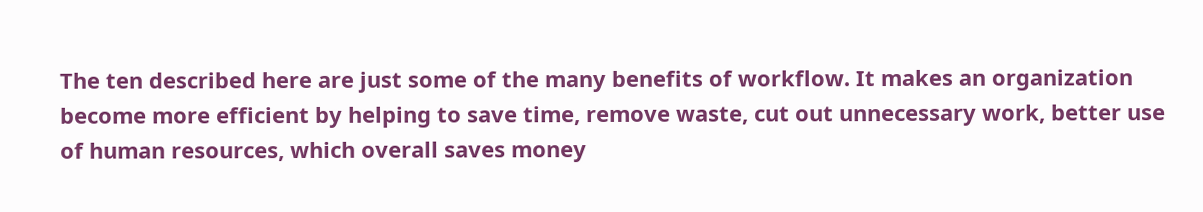The ten described here are just some of the many benefits of workflow. It makes an organization become more efficient by helping to save time, remove waste, cut out unnecessary work, better use of human resources, which overall saves money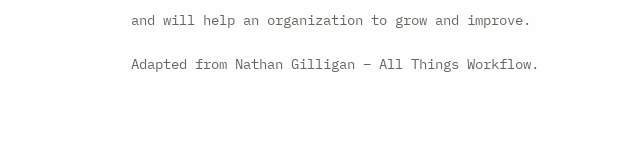and will help an organization to grow and improve.

Adapted from Nathan Gilligan – All Things Workflow.